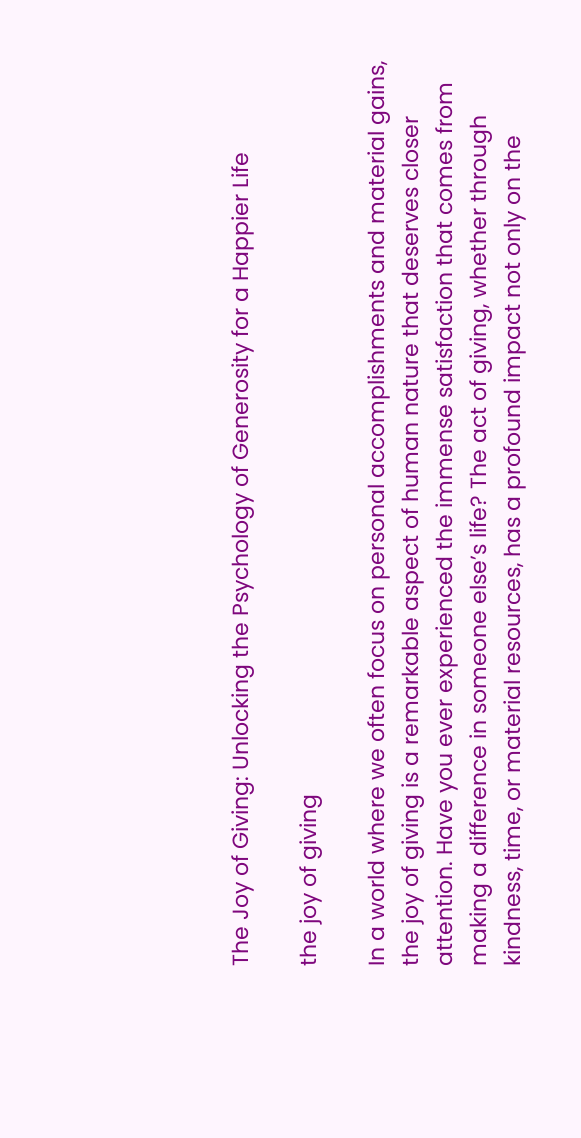The Joy of Giving: Unlocking the Psychology of Generosity for a Happier Life

the joy of giving

In a world where we often focus on personal accomplishments and material gains, the joy of giving is a remarkable aspect of human nature that deserves closer attention. Have you ever experienced the immense satisfaction that comes from making a difference in someone else’s life? The act of giving, whether through kindness, time, or material resources, has a profound impact not only on the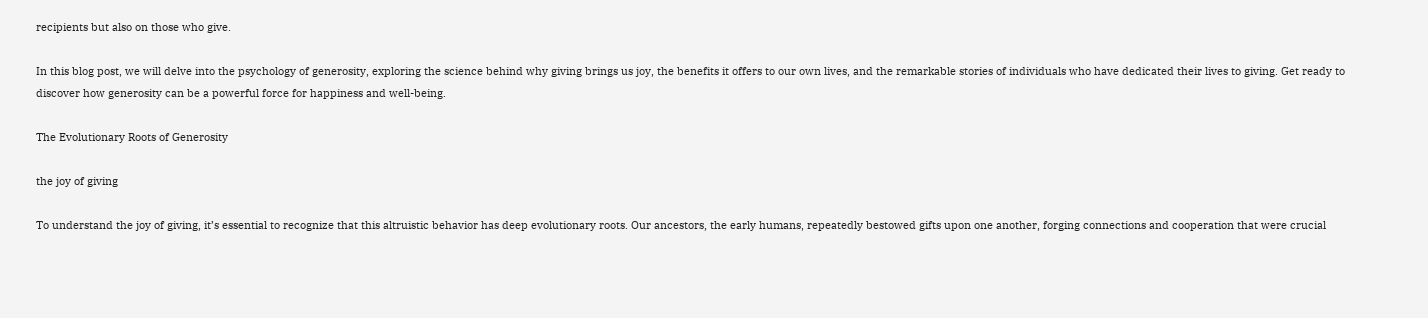recipients but also on those who give.

In this blog post, we will delve into the psychology of generosity, exploring the science behind why giving brings us joy, the benefits it offers to our own lives, and the remarkable stories of individuals who have dedicated their lives to giving. Get ready to discover how generosity can be a powerful force for happiness and well-being.

The Evolutionary Roots of Generosity

the joy of giving

To understand the joy of giving, it’s essential to recognize that this altruistic behavior has deep evolutionary roots. Our ancestors, the early humans, repeatedly bestowed gifts upon one another, forging connections and cooperation that were crucial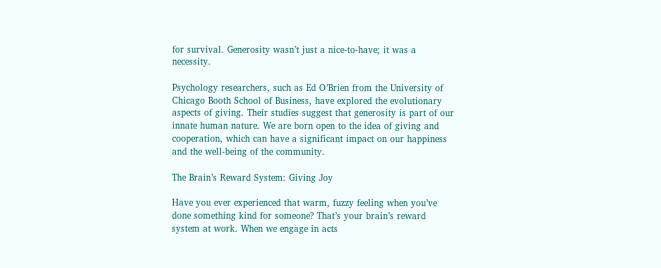for survival. Generosity wasn’t just a nice-to-have; it was a necessity.

Psychology researchers, such as Ed O’Brien from the University of Chicago Booth School of Business, have explored the evolutionary aspects of giving. Their studies suggest that generosity is part of our innate human nature. We are born open to the idea of giving and cooperation, which can have a significant impact on our happiness and the well-being of the community.

The Brain’s Reward System: Giving Joy

Have you ever experienced that warm, fuzzy feeling when you’ve done something kind for someone? That’s your brain’s reward system at work. When we engage in acts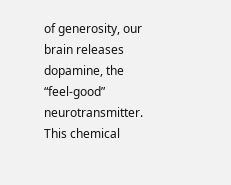of generosity, our brain releases dopamine, the “feel-good” neurotransmitter. This chemical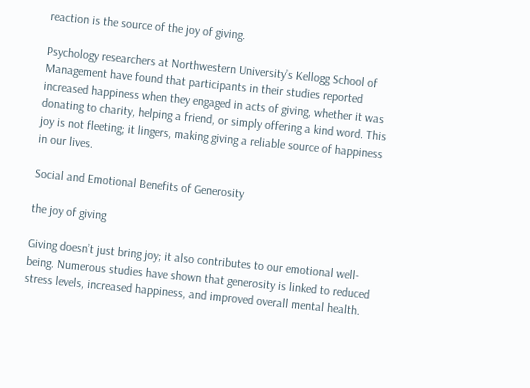reaction is the source of the joy of giving.

Psychology researchers at Northwestern University’s Kellogg School of Management have found that participants in their studies reported increased happiness when they engaged in acts of giving, whether it was donating to charity, helping a friend, or simply offering a kind word. This joy is not fleeting; it lingers, making giving a reliable source of happiness in our lives.

Social and Emotional Benefits of Generosity

the joy of giving

Giving doesn’t just bring joy; it also contributes to our emotional well-being. Numerous studies have shown that generosity is linked to reduced stress levels, increased happiness, and improved overall mental health.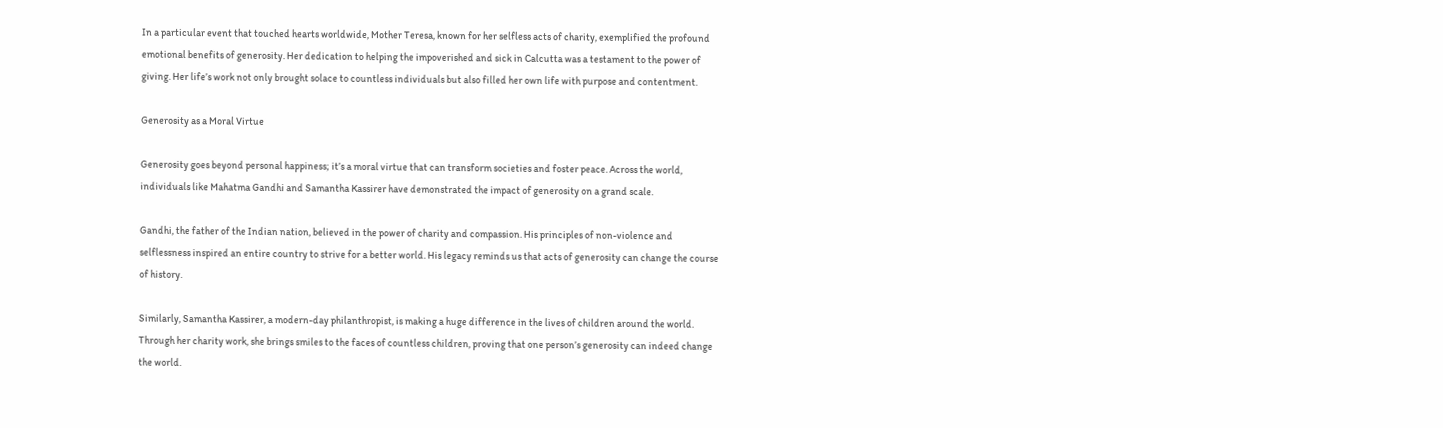In a particular event that touched hearts worldwide, Mother Teresa, known for her selfless acts of charity, exemplified the profound emotional benefits of generosity. Her dedication to helping the impoverished and sick in Calcutta was a testament to the power of giving. Her life’s work not only brought solace to countless individuals but also filled her own life with purpose and contentment.

Generosity as a Moral Virtue

Generosity goes beyond personal happiness; it’s a moral virtue that can transform societies and foster peace. Across the world, individuals like Mahatma Gandhi and Samantha Kassirer have demonstrated the impact of generosity on a grand scale.

Gandhi, the father of the Indian nation, believed in the power of charity and compassion. His principles of non-violence and selflessness inspired an entire country to strive for a better world. His legacy reminds us that acts of generosity can change the course of history.

Similarly, Samantha Kassirer, a modern-day philanthropist, is making a huge difference in the lives of children around the world. Through her charity work, she brings smiles to the faces of countless children, proving that one person’s generosity can indeed change the world.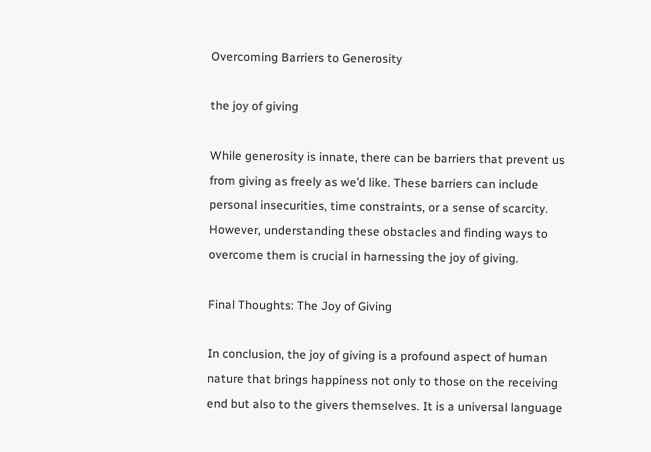Overcoming Barriers to Generosity

the joy of giving

While generosity is innate, there can be barriers that prevent us from giving as freely as we’d like. These barriers can include personal insecurities, time constraints, or a sense of scarcity. However, understanding these obstacles and finding ways to overcome them is crucial in harnessing the joy of giving.

Final Thoughts: The Joy of Giving

In conclusion, the joy of giving is a profound aspect of human nature that brings happiness not only to those on the receiving end but also to the givers themselves. It is a universal language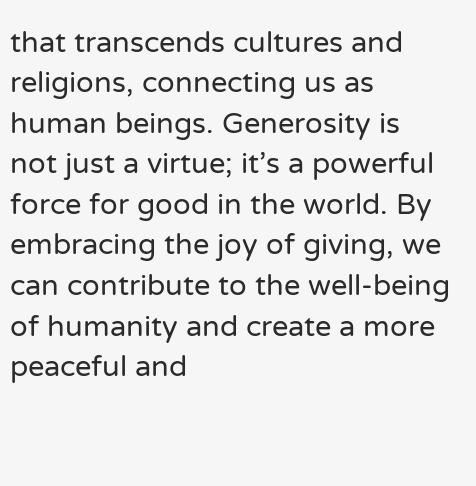that transcends cultures and religions, connecting us as human beings. Generosity is not just a virtue; it’s a powerful force for good in the world. By embracing the joy of giving, we can contribute to the well-being of humanity and create a more peaceful and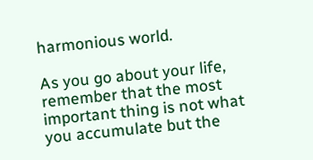harmonious world.

As you go about your life, remember that the most important thing is not what you accumulate but the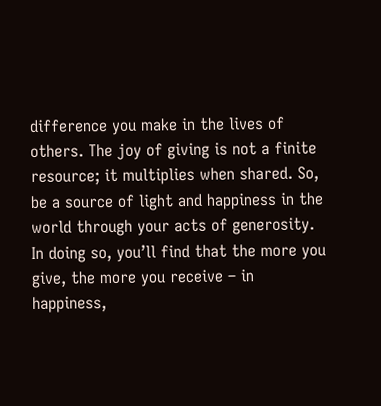difference you make in the lives of others. The joy of giving is not a finite resource; it multiplies when shared. So, be a source of light and happiness in the world through your acts of generosity. In doing so, you’ll find that the more you give, the more you receive – in happiness,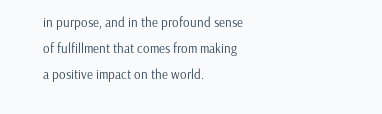in purpose, and in the profound sense of fulfillment that comes from making a positive impact on the world.